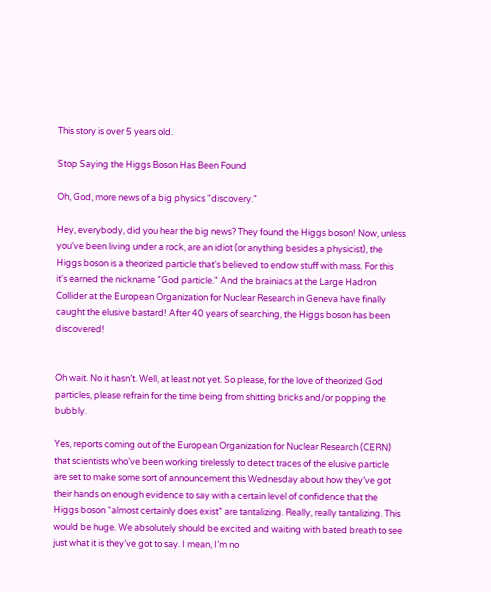This story is over 5 years old.

Stop Saying the Higgs Boson Has Been Found

Oh, God, more news of a big physics "discovery."

Hey, everybody, did you hear the big news? They found the Higgs boson! Now, unless you've been living under a rock, are an idiot (or anything besides a physicist), the Higgs boson is a theorized particle that's believed to endow stuff with mass. For this it's earned the nickname "God particle." And the brainiacs at the Large Hadron Collider at the European Organization for Nuclear Research in Geneva have finally caught the elusive bastard! After 40 years of searching, the Higgs boson has been discovered!


Oh wait. No it hasn’t. Well, at least not yet. So please, for the love of theorized God particles, please refrain for the time being from shitting bricks and/or popping the bubbly.

Yes, reports coming out of the European Organization for Nuclear Research (CERN) that scientists who’ve been working tirelessly to detect traces of the elusive particle are set to make some sort of announcement this Wednesday about how they’ve got their hands on enough evidence to say with a certain level of confidence that the Higgs boson “almost certainly does exist” are tantalizing. Really, really tantalizing. This would be huge. We absolutely should be excited and waiting with bated breath to see just what it is they’ve got to say. I mean, I’m no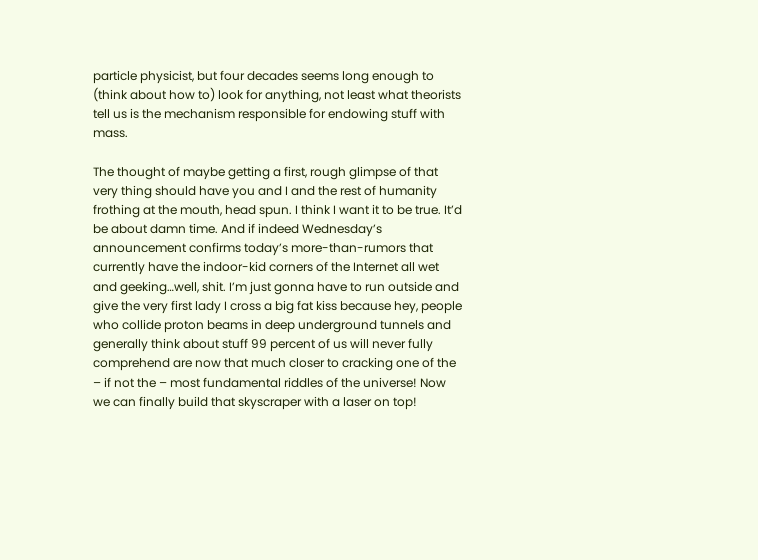particle physicist, but four decades seems long enough to (think about how to) look for anything, not least what theorists tell us is the mechanism responsible for endowing stuff with mass.

The thought of maybe getting a first, rough glimpse of that very thing should have you and I and the rest of humanity frothing at the mouth, head spun. I think I want it to be true. It’d be about damn time. And if indeed Wednesday’s announcement confirms today’s more-than-rumors that currently have the indoor-kid corners of the Internet all wet and geeking…well, shit. I’m just gonna have to run outside and give the very first lady I cross a big fat kiss because hey, people who collide proton beams in deep underground tunnels and generally think about stuff 99 percent of us will never fully comprehend are now that much closer to cracking one of the – if not the – most fundamental riddles of the universe! Now we can finally build that skyscraper with a laser on top!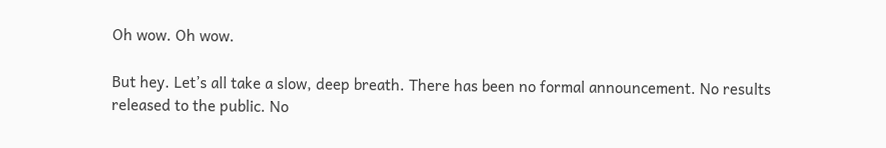Oh wow. Oh wow.

But hey. Let’s all take a slow, deep breath. There has been no formal announcement. No results released to the public. No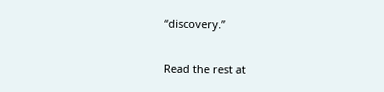“discovery.”

Read the rest at